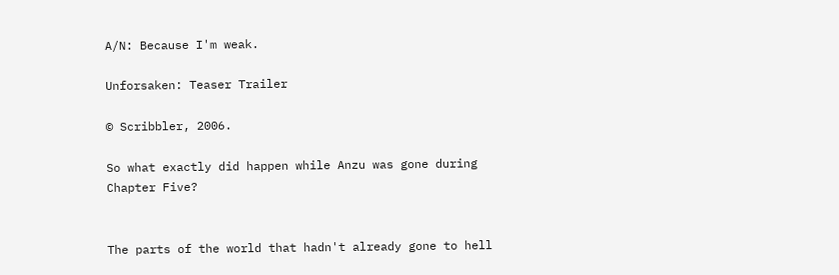A/N: Because I'm weak.

Unforsaken: Teaser Trailer

© Scribbler, 2006.

So what exactly did happen while Anzu was gone during Chapter Five?


The parts of the world that hadn't already gone to hell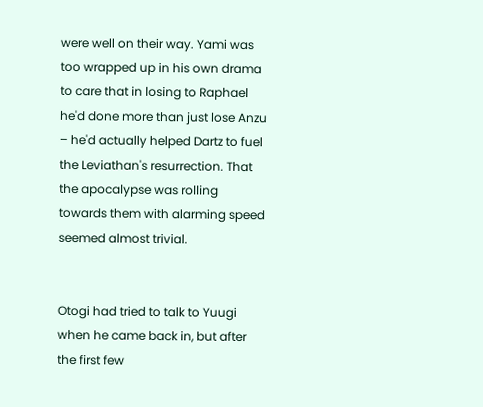were well on their way. Yami was too wrapped up in his own drama to care that in losing to Raphael he'd done more than just lose Anzu – he'd actually helped Dartz to fuel the Leviathan's resurrection. That the apocalypse was rolling towards them with alarming speed seemed almost trivial.


Otogi had tried to talk to Yuugi when he came back in, but after the first few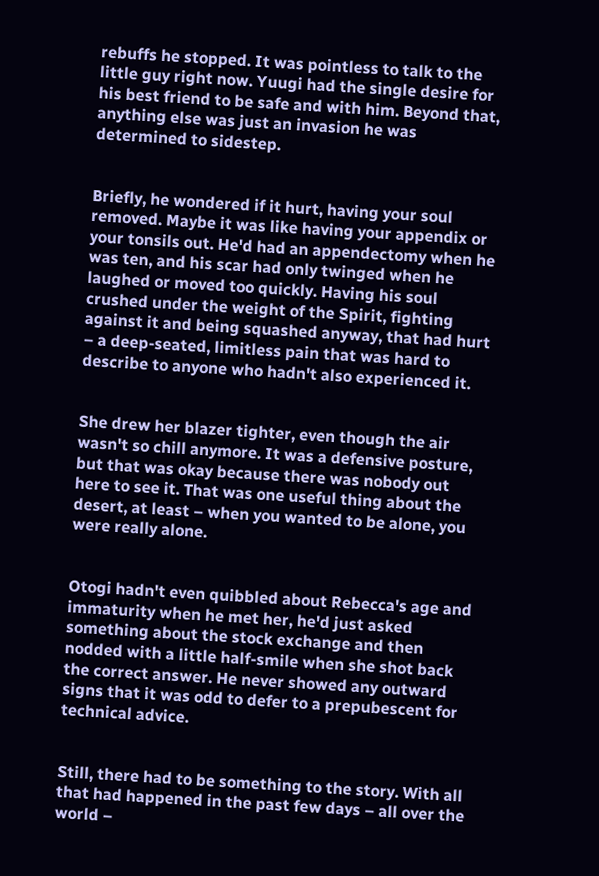rebuffs he stopped. It was pointless to talk to the little guy right now. Yuugi had the single desire for his best friend to be safe and with him. Beyond that, anything else was just an invasion he was determined to sidestep.


Briefly, he wondered if it hurt, having your soul removed. Maybe it was like having your appendix or your tonsils out. He'd had an appendectomy when he was ten, and his scar had only twinged when he laughed or moved too quickly. Having his soul crushed under the weight of the Spirit, fighting against it and being squashed anyway, that had hurt – a deep-seated, limitless pain that was hard to describe to anyone who hadn't also experienced it.


She drew her blazer tighter, even though the air wasn't so chill anymore. It was a defensive posture, but that was okay because there was nobody out here to see it. That was one useful thing about the desert, at least – when you wanted to be alone, you were really alone.


Otogi hadn't even quibbled about Rebecca's age and immaturity when he met her, he'd just asked something about the stock exchange and then nodded with a little half-smile when she shot back the correct answer. He never showed any outward signs that it was odd to defer to a prepubescent for technical advice.


Still, there had to be something to the story. With all that had happened in the past few days – all over the world –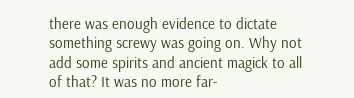there was enough evidence to dictate something screwy was going on. Why not add some spirits and ancient magick to all of that? It was no more far-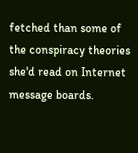fetched than some of the conspiracy theories she'd read on Internet message boards.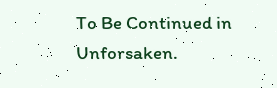To Be Continued in Unforsaken.